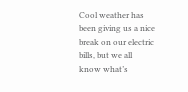Cool weather has been giving us a nice break on our electric bills, but we all know what’s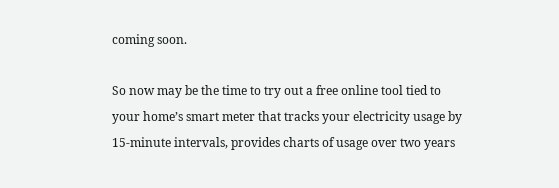coming soon.

So now may be the time to try out a free online tool tied to your home’s smart meter that tracks your electricity usage by 15-minute intervals, provides charts of usage over two years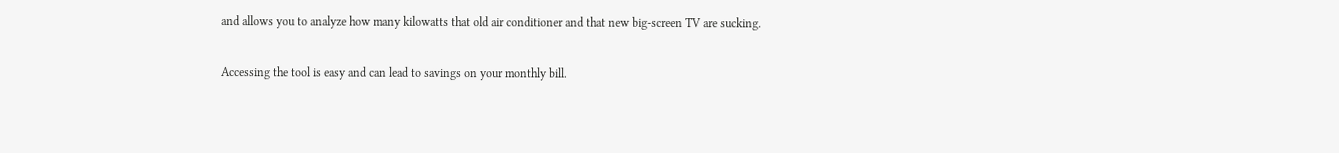and allows you to analyze how many kilowatts that old air conditioner and that new big-screen TV are sucking.

Accessing the tool is easy and can lead to savings on your monthly bill.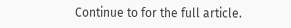Continue to for the full article.